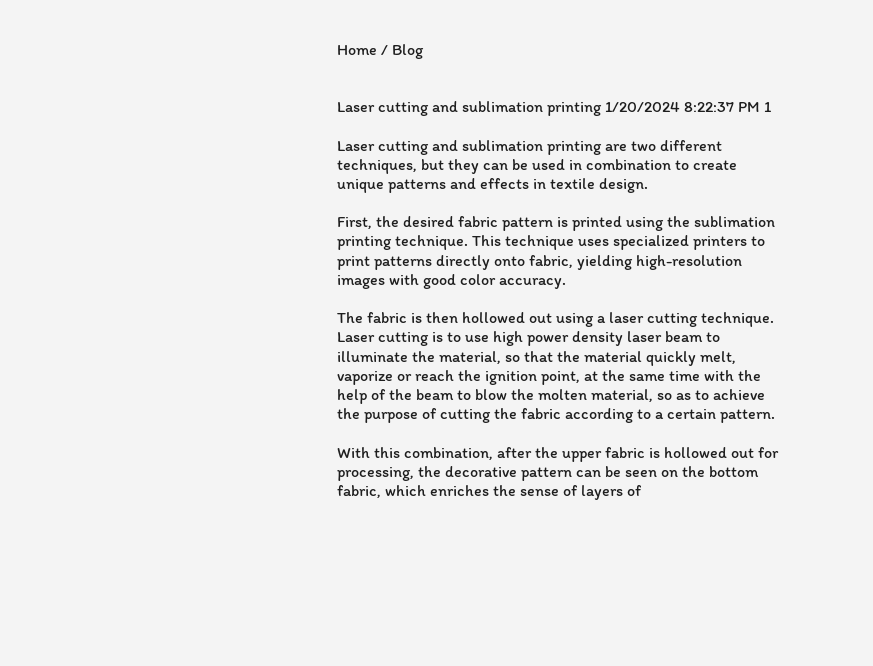Home / Blog


Laser cutting and sublimation printing 1/20/2024 8:22:37 PM 1

Laser cutting and sublimation printing are two different techniques, but they can be used in combination to create unique patterns and effects in textile design.

First, the desired fabric pattern is printed using the sublimation printing technique. This technique uses specialized printers to print patterns directly onto fabric, yielding high-resolution images with good color accuracy.

The fabric is then hollowed out using a laser cutting technique. Laser cutting is to use high power density laser beam to illuminate the material, so that the material quickly melt, vaporize or reach the ignition point, at the same time with the help of the beam to blow the molten material, so as to achieve the purpose of cutting the fabric according to a certain pattern.

With this combination, after the upper fabric is hollowed out for processing, the decorative pattern can be seen on the bottom fabric, which enriches the sense of layers of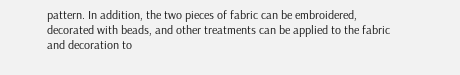pattern. In addition, the two pieces of fabric can be embroidered, decorated with beads, and other treatments can be applied to the fabric and decoration to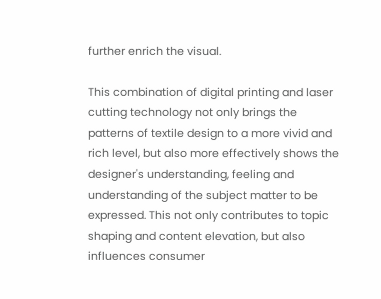further enrich the visual.

This combination of digital printing and laser cutting technology not only brings the patterns of textile design to a more vivid and rich level, but also more effectively shows the designer's understanding, feeling and understanding of the subject matter to be expressed. This not only contributes to topic shaping and content elevation, but also influences consumer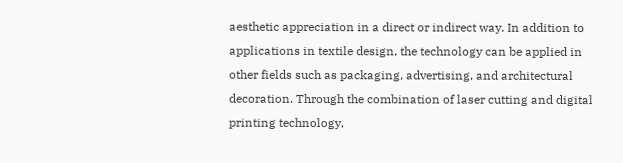aesthetic appreciation in a direct or indirect way. In addition to applications in textile design, the technology can be applied in other fields such as packaging, advertising, and architectural decoration. Through the combination of laser cutting and digital printing technology,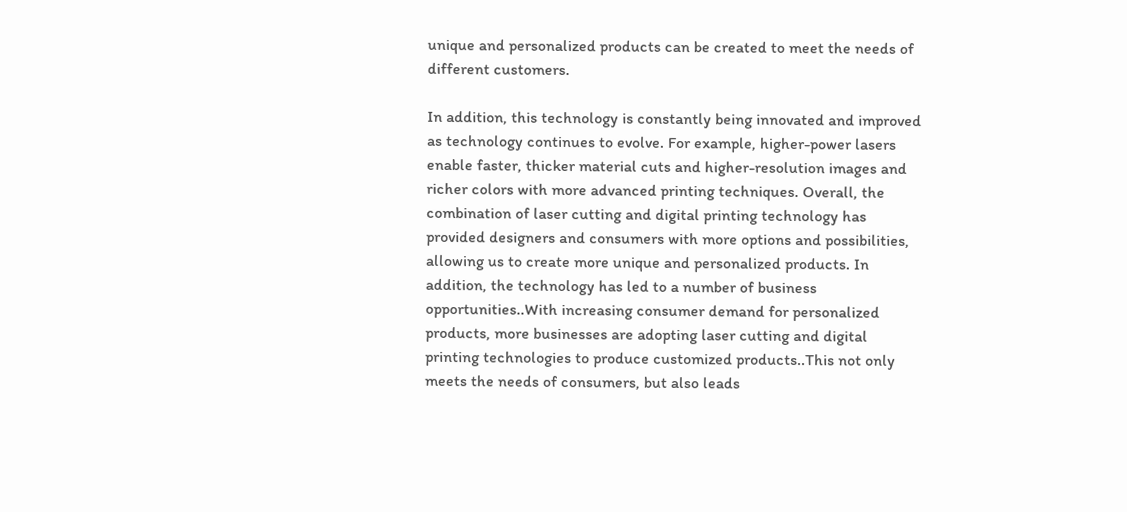unique and personalized products can be created to meet the needs of different customers.

In addition, this technology is constantly being innovated and improved as technology continues to evolve. For example, higher-power lasers enable faster, thicker material cuts and higher-resolution images and richer colors with more advanced printing techniques. Overall, the combination of laser cutting and digital printing technology has provided designers and consumers with more options and possibilities, allowing us to create more unique and personalized products. In addition, the technology has led to a number of business opportunities..With increasing consumer demand for personalized products, more businesses are adopting laser cutting and digital printing technologies to produce customized products..This not only meets the needs of consumers, but also leads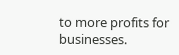to more profits for businesses.